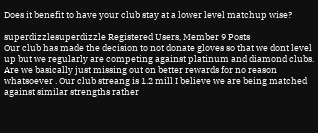Does it benefit to have your club stay at a lower level matchup wise?

superdizzlesuperdizzle Registered Users, Member 9 Posts
Our club has made the decision to not donate gloves so that we dont level up but we regularly are competing against platinum and diamond clubs. Are we basically just missing out on better rewards for no reason whatsoever . Our club streang is 1.2 mill I believe we are being matched against similar strengths rather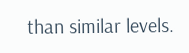than similar levels.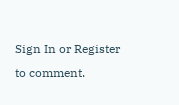Sign In or Register to comment.